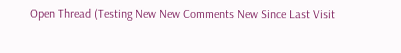Open Thread (Testing New New Comments New Since Last Visit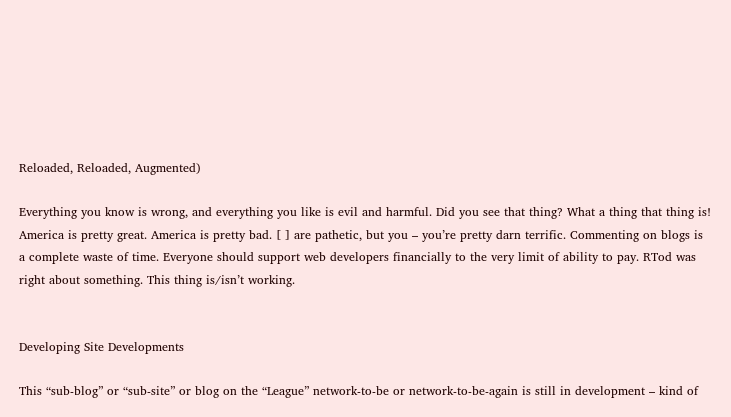Reloaded, Reloaded, Augmented)

Everything you know is wrong, and everything you like is evil and harmful. Did you see that thing? What a thing that thing is! America is pretty great. America is pretty bad. [ ] are pathetic, but you – you’re pretty darn terrific. Commenting on blogs is a complete waste of time. Everyone should support web developers financially to the very limit of ability to pay. RTod was right about something. This thing is/isn’t working.


Developing Site Developments

This “sub-blog” or “sub-site” or blog on the “League” network-to-be or network-to-be-again is still in development – kind of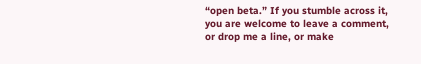“open beta.” If you stumble across it, you are welcome to leave a comment, or drop me a line, or make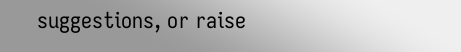suggestions, or raise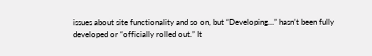issues about site functionality and so on, but “Developing…” hasn’t been fully developed or “officially rolled out.” It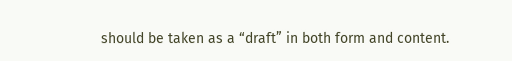should be taken as a “draft” in both form and content.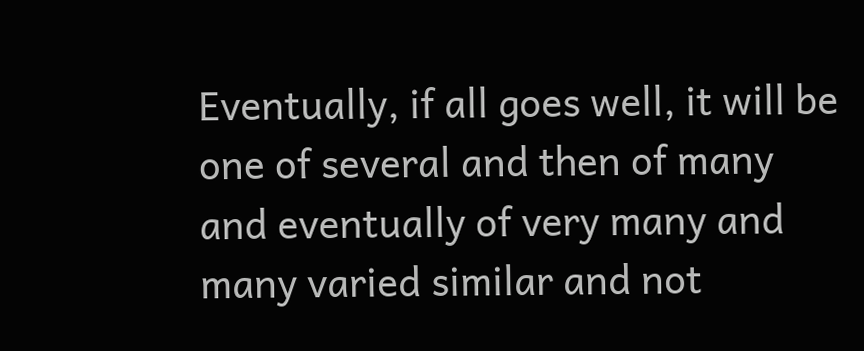Eventually, if all goes well, it will be one of several and then of many and eventually of very many and many varied similar and not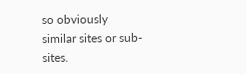so obviously similar sites or sub-sites.